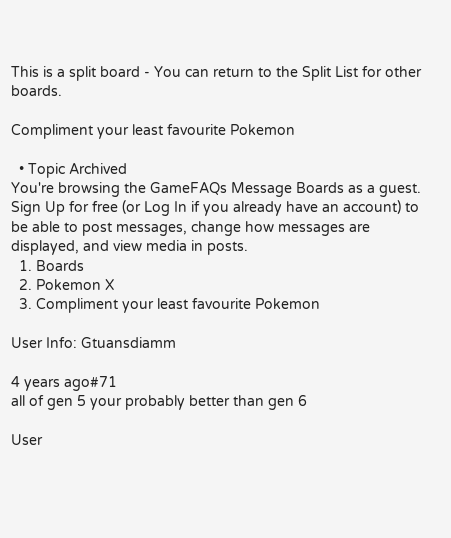This is a split board - You can return to the Split List for other boards.

Compliment your least favourite Pokemon

  • Topic Archived
You're browsing the GameFAQs Message Boards as a guest. Sign Up for free (or Log In if you already have an account) to be able to post messages, change how messages are displayed, and view media in posts.
  1. Boards
  2. Pokemon X
  3. Compliment your least favourite Pokemon

User Info: Gtuansdiamm

4 years ago#71
all of gen 5 your probably better than gen 6

User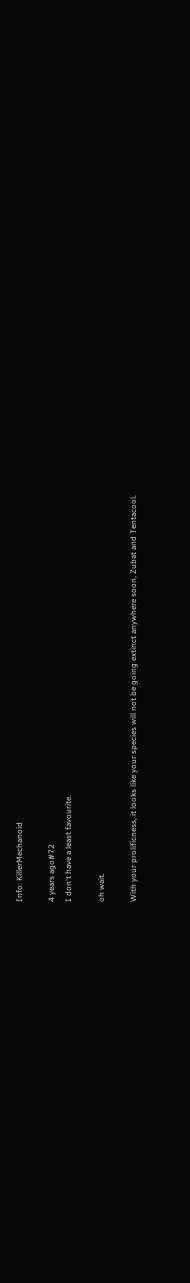Info: KillerMechanoid

4 years ago#72
I don't have a least favourite.

oh wait.

With your prolificness, it looks like your species will not be going extinct anywhere soon, Zubat and Tentacool.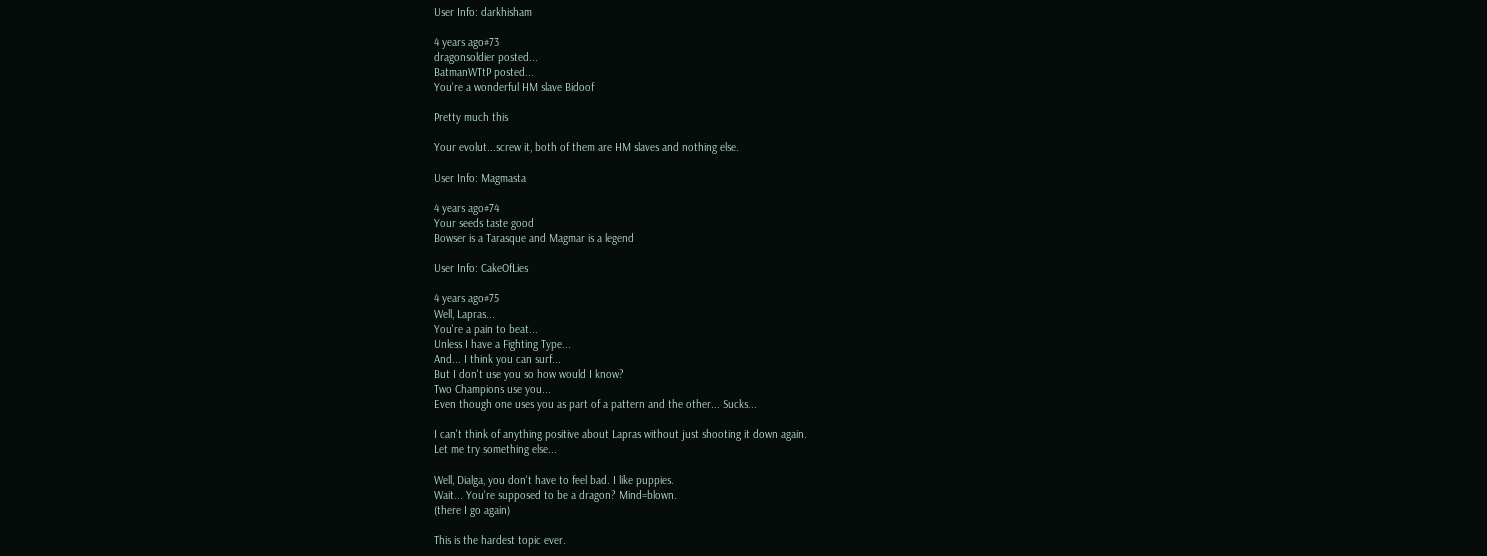User Info: darkhisham

4 years ago#73
dragonsoldier posted...
BatmanWTtP posted...
You're a wonderful HM slave Bidoof

Pretty much this

Your evolut...screw it, both of them are HM slaves and nothing else.

User Info: Magmasta

4 years ago#74
Your seeds taste good
Bowser is a Tarasque and Magmar is a legend

User Info: CakeOfLies

4 years ago#75
Well, Lapras...
You're a pain to beat...
Unless I have a Fighting Type...
And... I think you can surf...
But I don't use you so how would I know?
Two Champions use you...
Even though one uses you as part of a pattern and the other... Sucks...

I can't think of anything positive about Lapras without just shooting it down again.
Let me try something else...

Well, Dialga, you don't have to feel bad. I like puppies.
Wait... You're supposed to be a dragon? Mind=blown.
(there I go again)

This is the hardest topic ever.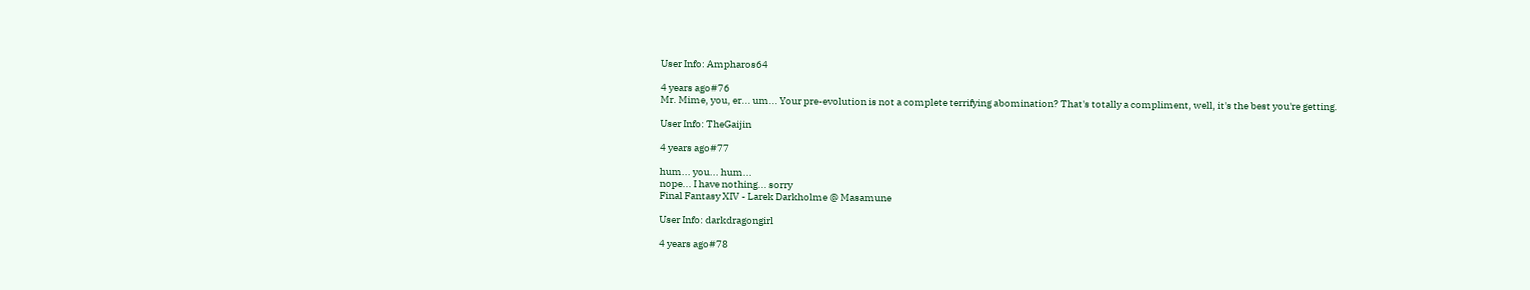User Info: Ampharos64

4 years ago#76
Mr. Mime, you, er... um... Your pre-evolution is not a complete terrifying abomination? That's totally a compliment, well, it's the best you're getting.

User Info: TheGaijin

4 years ago#77

hum... you... hum...
nope... I have nothing... sorry
Final Fantasy XIV - Larek Darkholme @ Masamune

User Info: darkdragongirl

4 years ago#78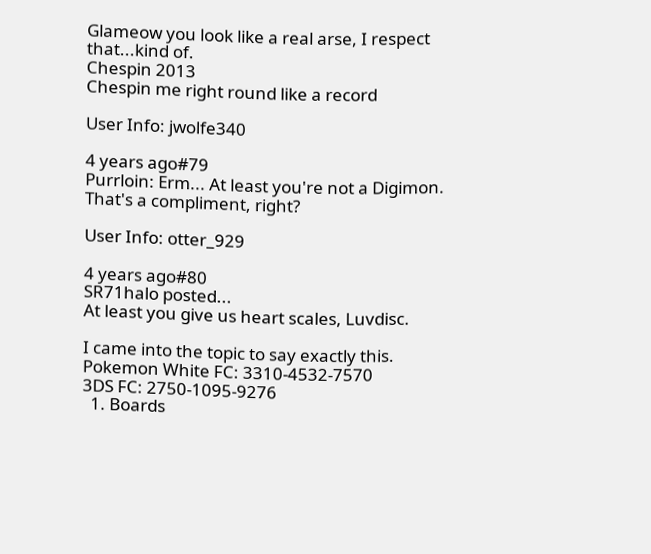Glameow you look like a real arse, I respect that...kind of.
Chespin 2013
Chespin me right round like a record

User Info: jwolfe340

4 years ago#79
Purrloin: Erm... At least you're not a Digimon. That's a compliment, right?

User Info: otter_929

4 years ago#80
SR71halo posted...
At least you give us heart scales, Luvdisc.

I came into the topic to say exactly this.
Pokemon White FC: 3310-4532-7570
3DS FC: 2750-1095-9276
  1. Boards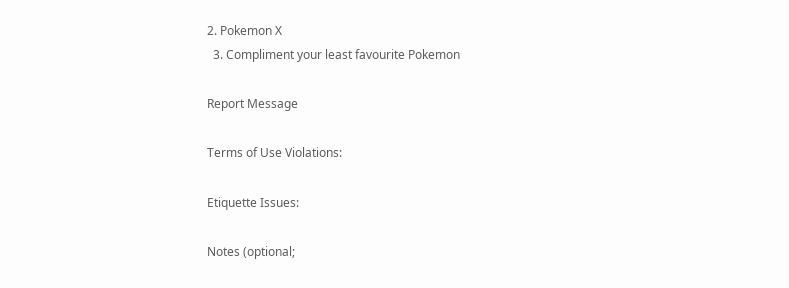2. Pokemon X
  3. Compliment your least favourite Pokemon

Report Message

Terms of Use Violations:

Etiquette Issues:

Notes (optional;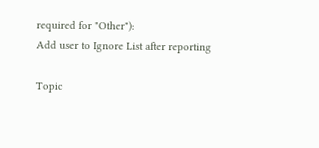required for "Other"):
Add user to Ignore List after reporting

Topic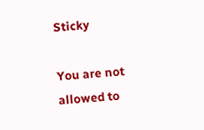Sticky

You are not allowed to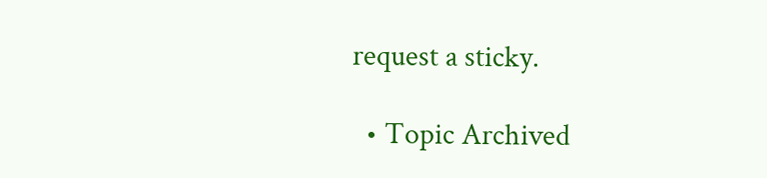request a sticky.

  • Topic Archived